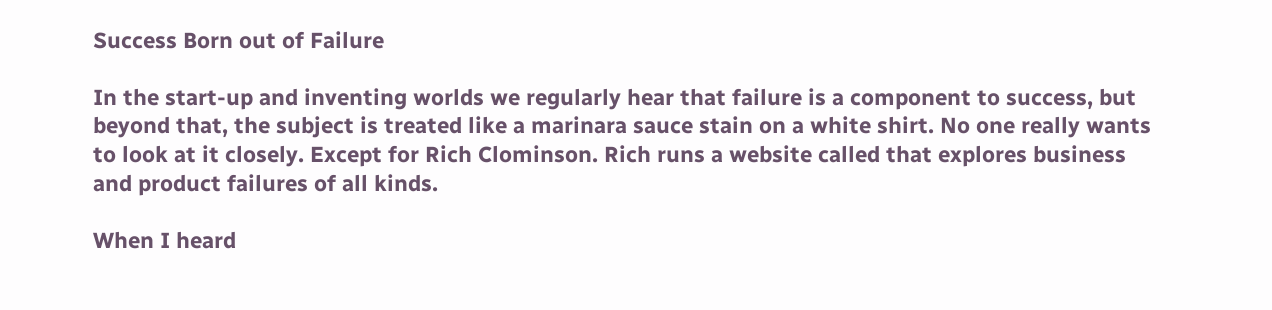Success Born out of Failure

In the start-up and inventing worlds we regularly hear that failure is a component to success, but beyond that, the subject is treated like a marinara sauce stain on a white shirt. No one really wants to look at it closely. Except for Rich Clominson. Rich runs a website called that explores business and product failures of all kinds.

When I heard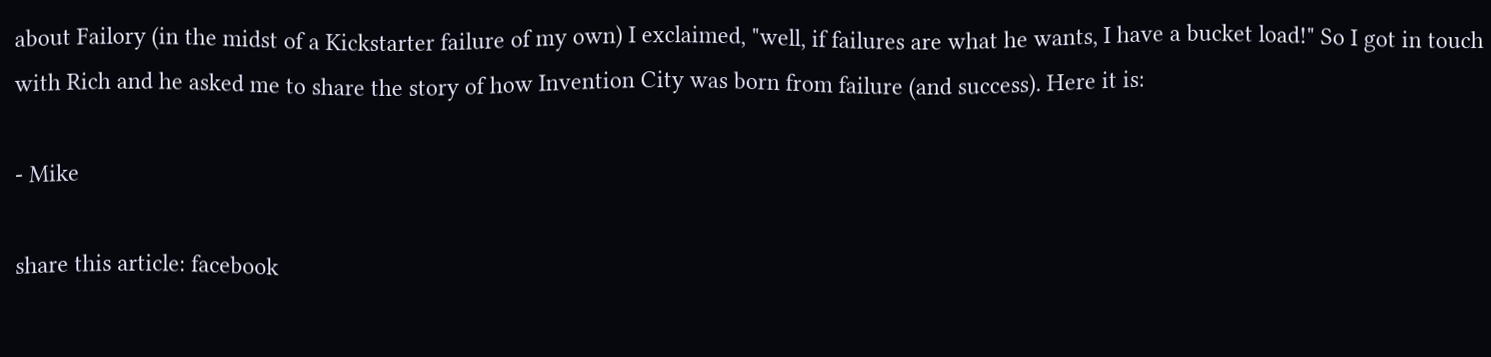about Failory (in the midst of a Kickstarter failure of my own) I exclaimed, "well, if failures are what he wants, I have a bucket load!" So I got in touch with Rich and he asked me to share the story of how Invention City was born from failure (and success). Here it is:

- Mike

share this article: facebook